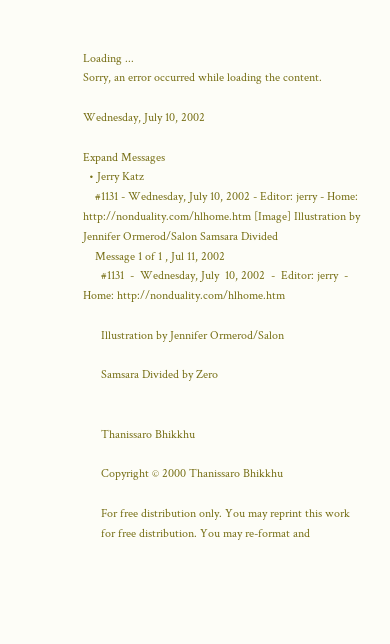Loading ...
Sorry, an error occurred while loading the content.

Wednesday, July 10, 2002

Expand Messages
  • Jerry Katz
    #1131 - Wednesday, July 10, 2002 - Editor: jerry - Home: http://nonduality.com/hlhome.htm [Image] Illustration by Jennifer Ormerod/Salon Samsara Divided
    Message 1 of 1 , Jul 11, 2002
      #1131  -  Wednesday, July  10, 2002  -  Editor: jerry  -  Home: http://nonduality.com/hlhome.htm

      Illustration by Jennifer Ormerod/Salon

      Samsara Divided by Zero


      Thanissaro Bhikkhu

      Copyright © 2000 Thanissaro Bhikkhu

      For free distribution only. You may reprint this work
      for free distribution. You may re-format and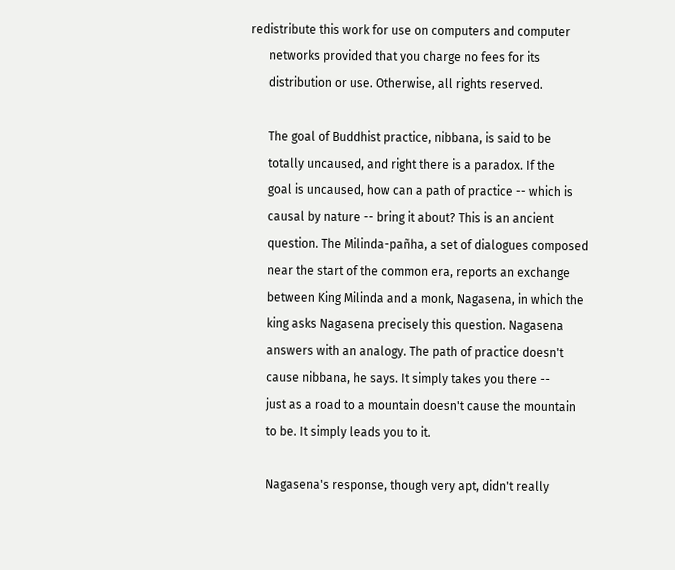redistribute this work for use on computers and computer
      networks provided that you charge no fees for its
      distribution or use. Otherwise, all rights reserved.

      The goal of Buddhist practice, nibbana, is said to be
      totally uncaused, and right there is a paradox. If the
      goal is uncaused, how can a path of practice -- which is
      causal by nature -- bring it about? This is an ancient
      question. The Milinda-pañha, a set of dialogues composed
      near the start of the common era, reports an exchange
      between King Milinda and a monk, Nagasena, in which the
      king asks Nagasena precisely this question. Nagasena
      answers with an analogy. The path of practice doesn't
      cause nibbana, he says. It simply takes you there --
      just as a road to a mountain doesn't cause the mountain
      to be. It simply leads you to it.

      Nagasena's response, though very apt, didn't really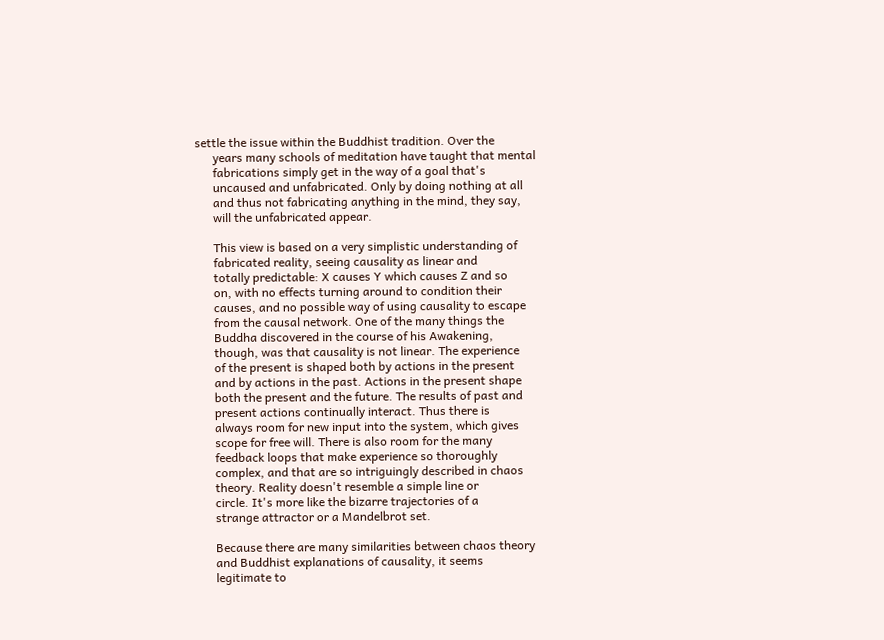settle the issue within the Buddhist tradition. Over the
      years many schools of meditation have taught that mental
      fabrications simply get in the way of a goal that's
      uncaused and unfabricated. Only by doing nothing at all
      and thus not fabricating anything in the mind, they say,
      will the unfabricated appear.

      This view is based on a very simplistic understanding of
      fabricated reality, seeing causality as linear and
      totally predictable: X causes Y which causes Z and so
      on, with no effects turning around to condition their
      causes, and no possible way of using causality to escape
      from the causal network. One of the many things the
      Buddha discovered in the course of his Awakening,
      though, was that causality is not linear. The experience
      of the present is shaped both by actions in the present
      and by actions in the past. Actions in the present shape
      both the present and the future. The results of past and
      present actions continually interact. Thus there is
      always room for new input into the system, which gives
      scope for free will. There is also room for the many
      feedback loops that make experience so thoroughly
      complex, and that are so intriguingly described in chaos
      theory. Reality doesn't resemble a simple line or
      circle. It's more like the bizarre trajectories of a
      strange attractor or a Mandelbrot set.

      Because there are many similarities between chaos theory
      and Buddhist explanations of causality, it seems
      legitimate to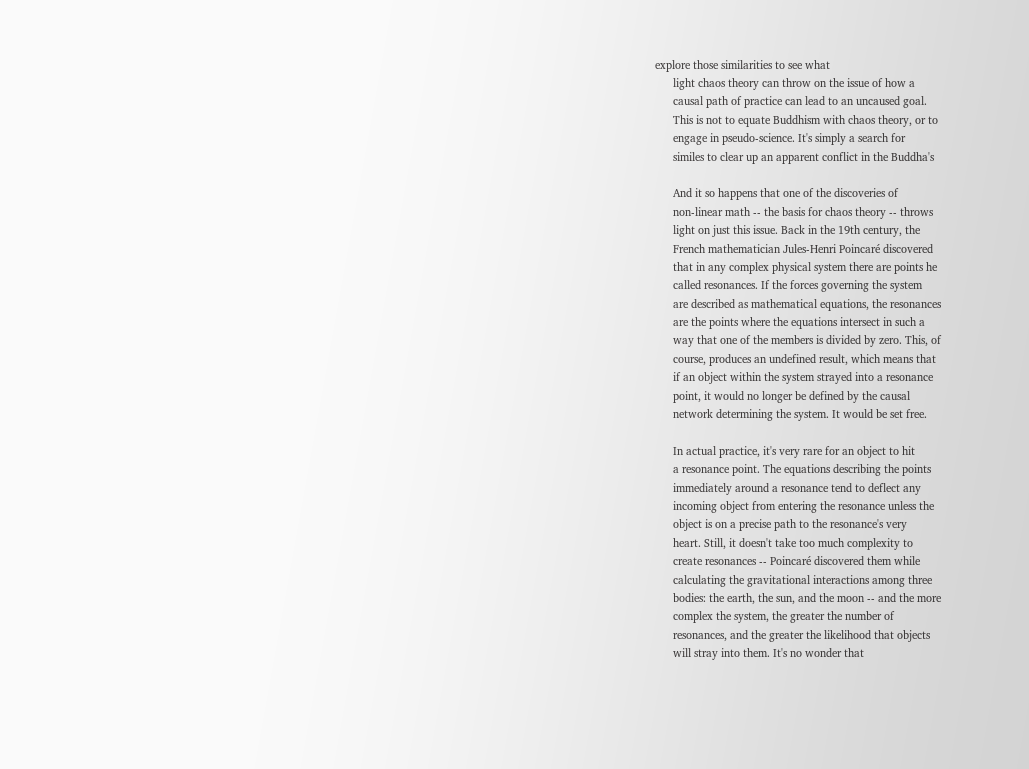explore those similarities to see what
      light chaos theory can throw on the issue of how a
      causal path of practice can lead to an uncaused goal.
      This is not to equate Buddhism with chaos theory, or to
      engage in pseudo-science. It's simply a search for
      similes to clear up an apparent conflict in the Buddha's

      And it so happens that one of the discoveries of
      non-linear math -- the basis for chaos theory -- throws
      light on just this issue. Back in the 19th century, the
      French mathematician Jules-Henri Poincaré discovered
      that in any complex physical system there are points he
      called resonances. If the forces governing the system
      are described as mathematical equations, the resonances
      are the points where the equations intersect in such a
      way that one of the members is divided by zero. This, of
      course, produces an undefined result, which means that
      if an object within the system strayed into a resonance
      point, it would no longer be defined by the causal
      network determining the system. It would be set free.

      In actual practice, it's very rare for an object to hit
      a resonance point. The equations describing the points
      immediately around a resonance tend to deflect any
      incoming object from entering the resonance unless the
      object is on a precise path to the resonance's very
      heart. Still, it doesn't take too much complexity to
      create resonances -- Poincaré discovered them while
      calculating the gravitational interactions among three
      bodies: the earth, the sun, and the moon -- and the more
      complex the system, the greater the number of
      resonances, and the greater the likelihood that objects
      will stray into them. It's no wonder that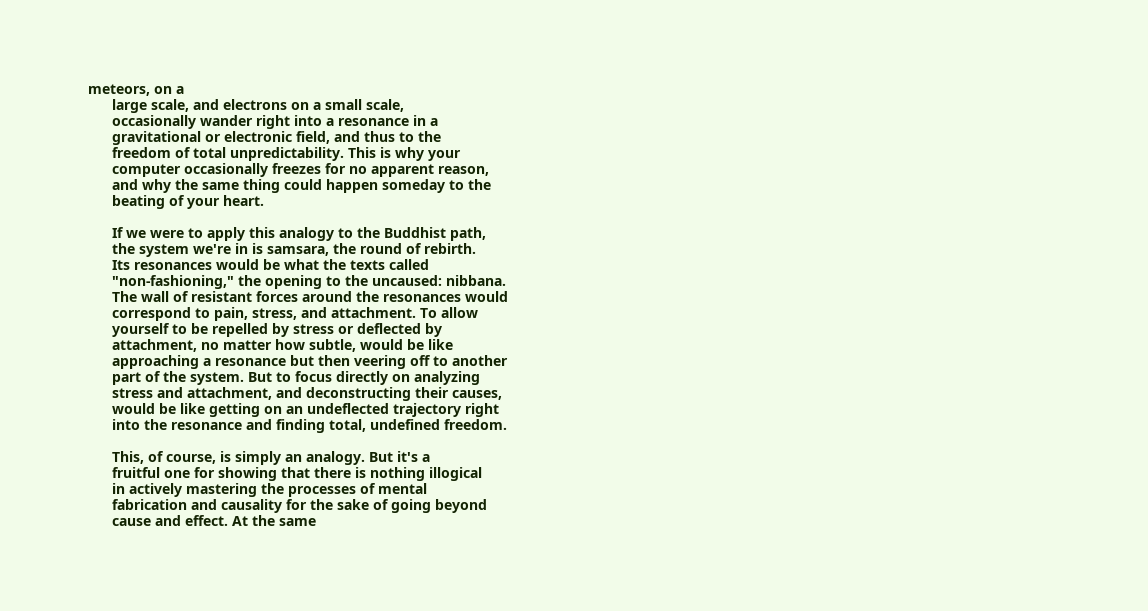meteors, on a
      large scale, and electrons on a small scale,
      occasionally wander right into a resonance in a
      gravitational or electronic field, and thus to the
      freedom of total unpredictability. This is why your
      computer occasionally freezes for no apparent reason,
      and why the same thing could happen someday to the
      beating of your heart.

      If we were to apply this analogy to the Buddhist path,
      the system we're in is samsara, the round of rebirth.
      Its resonances would be what the texts called
      "non-fashioning," the opening to the uncaused: nibbana.
      The wall of resistant forces around the resonances would
      correspond to pain, stress, and attachment. To allow
      yourself to be repelled by stress or deflected by
      attachment, no matter how subtle, would be like
      approaching a resonance but then veering off to another
      part of the system. But to focus directly on analyzing
      stress and attachment, and deconstructing their causes,
      would be like getting on an undeflected trajectory right
      into the resonance and finding total, undefined freedom.

      This, of course, is simply an analogy. But it's a
      fruitful one for showing that there is nothing illogical
      in actively mastering the processes of mental
      fabrication and causality for the sake of going beyond
      cause and effect. At the same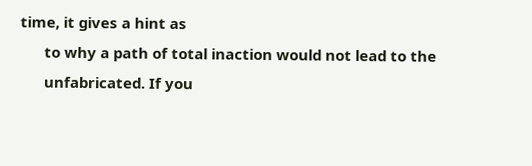time, it gives a hint as
      to why a path of total inaction would not lead to the
      unfabricated. If you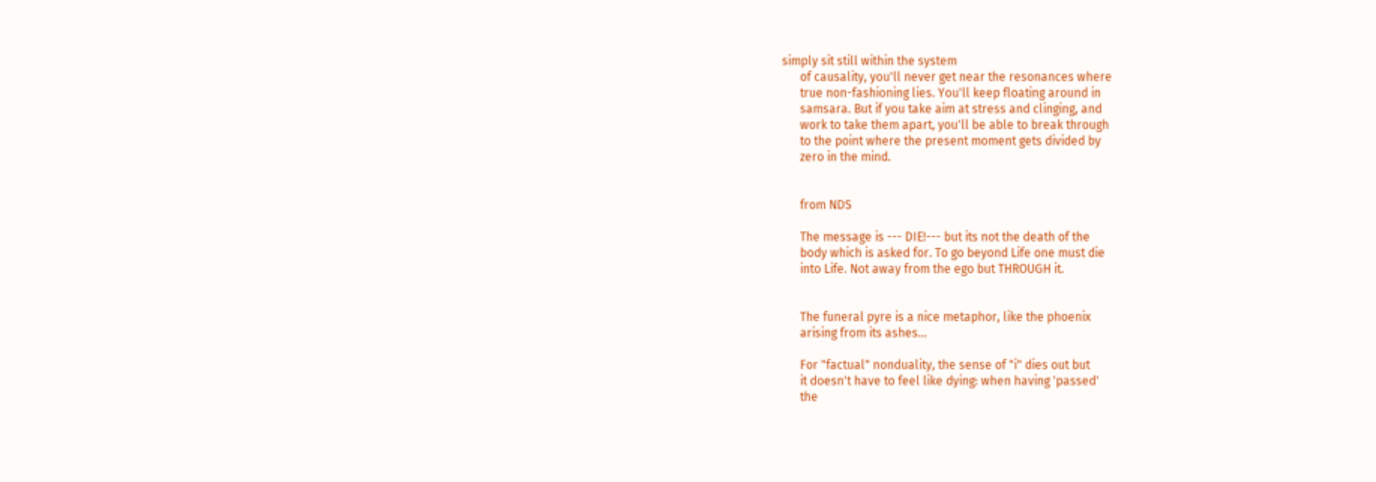simply sit still within the system
      of causality, you'll never get near the resonances where
      true non-fashioning lies. You'll keep floating around in
      samsara. But if you take aim at stress and clinging, and
      work to take them apart, you'll be able to break through
      to the point where the present moment gets divided by
      zero in the mind.


      from NDS

      The message is --- DIE!--- but its not the death of the
      body which is asked for. To go beyond Life one must die
      into Life. Not away from the ego but THROUGH it.


      The funeral pyre is a nice metaphor, like the phoenix
      arising from its ashes...

      For "factual" nonduality, the sense of "i" dies out but
      it doesn't have to feel like dying: when having 'passed'
      the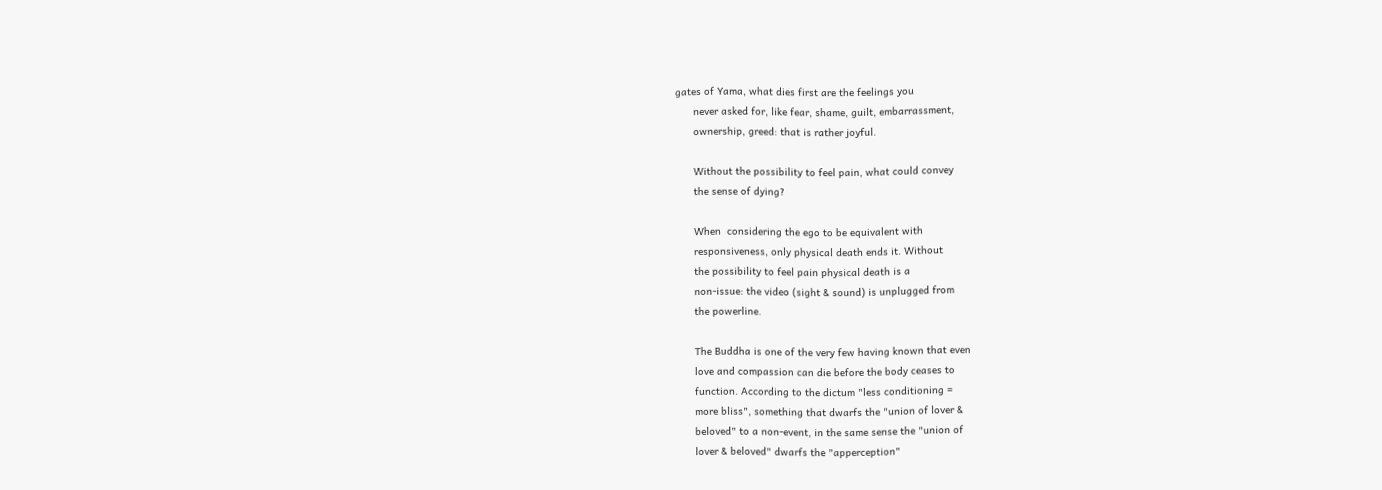gates of Yama, what dies first are the feelings you
      never asked for, like fear, shame, guilt, embarrassment,
      ownership, greed: that is rather joyful.

      Without the possibility to feel pain, what could convey
      the sense of dying?

      When  considering the ego to be equivalent with
      responsiveness, only physical death ends it. Without
      the possibility to feel pain physical death is a
      non-issue: the video (sight & sound) is unplugged from
      the powerline.

      The Buddha is one of the very few having known that even
      love and compassion can die before the body ceases to
      function. According to the dictum "less conditioning =
      more bliss", something that dwarfs the "union of lover &
      beloved" to a non-event, in the same sense the "union of
      lover & beloved" dwarfs the "apperception"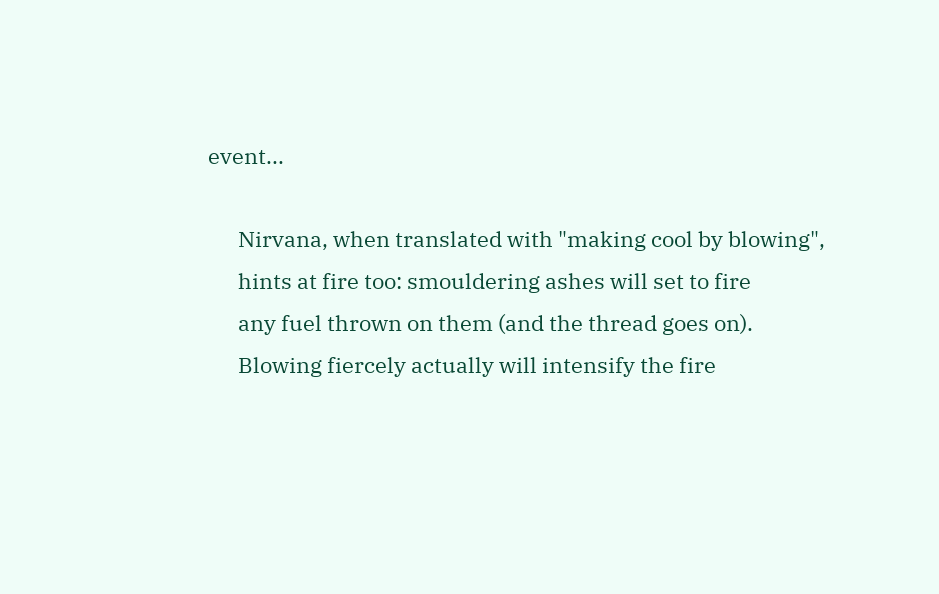event...

      Nirvana, when translated with "making cool by blowing",
      hints at fire too: smouldering ashes will set to fire
      any fuel thrown on them (and the thread goes on).
      Blowing fiercely actually will intensify the fire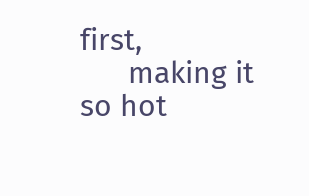first,
      making it so hot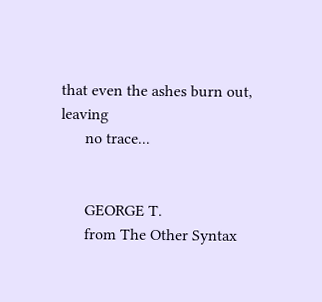that even the ashes burn out, leaving
      no trace...


      GEORGE T.
      from The Other Syntax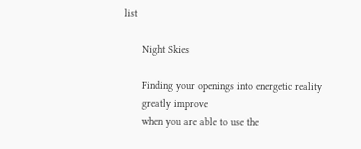list

      Night Skies

      Finding your openings into energetic reality
      greatly improve
      when you are able to use the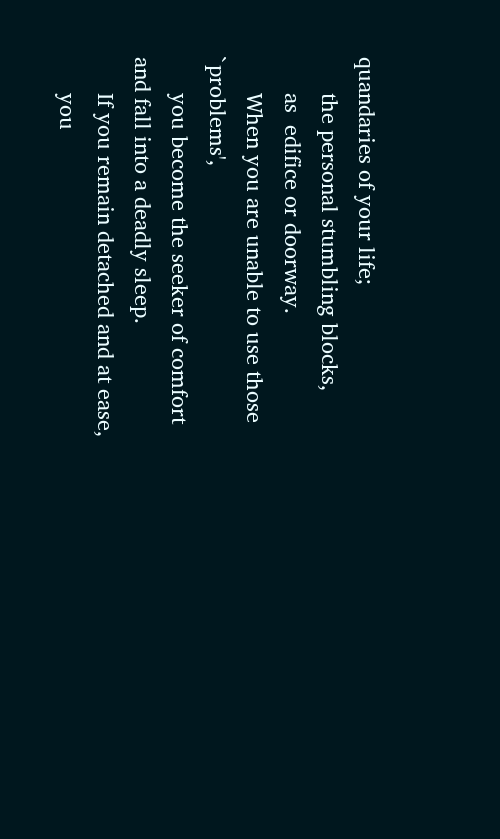quandaries of your life;
      the personal stumbling blocks,
      as  edifice or doorway.
      When you are unable to use those `problems',
      you become the seeker of comfort and fall into a deadly sleep.
      If you remain detached and at ease,
      you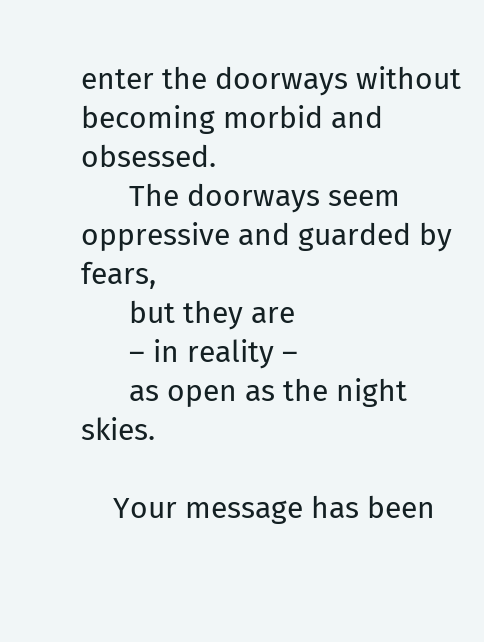enter the doorways without becoming morbid and obsessed.
      The doorways seem oppressive and guarded by fears,
      but they are
      – in reality –
      as open as the night skies.

    Your message has been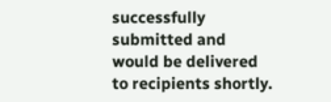successfully submitted and would be delivered to recipients shortly.